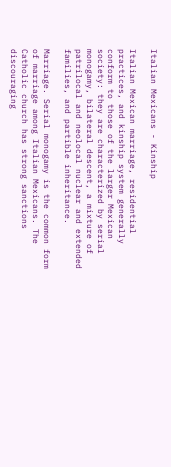Italian Mexicans - Kinship

Italian Mexican marriage, residential practices, and kinship system generally conform to those of the larger Mexican society: they are characterized by serial monogamy, bilateral descent, a mixture of patrilocal and neolocal nuclear and extended families, and partible inheritance.

Marriage. Serial monogamy is the common form of marriage among Italian Mexicans. The Catholic church has strong sanctions discouraging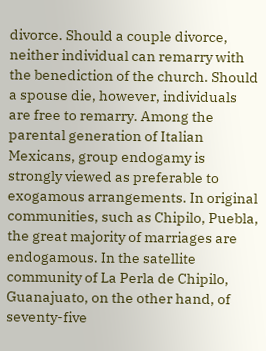divorce. Should a couple divorce, neither individual can remarry with the benediction of the church. Should a spouse die, however, individuals are free to remarry. Among the parental generation of Italian Mexicans, group endogamy is strongly viewed as preferable to exogamous arrangements. In original communities, such as Chipilo, Puebla, the great majority of marriages are endogamous. In the satellite community of La Perla de Chipilo, Guanajuato, on the other hand, of seventy-five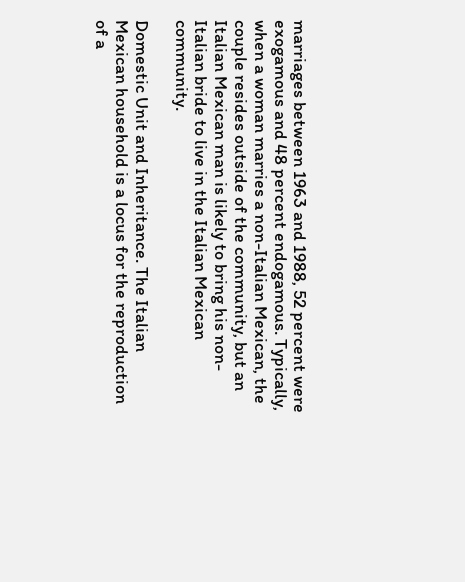marriages between 1963 and 1988, 52 percent were exogamous and 48 percent endogamous. Typically, when a woman marries a non-Italian Mexican, the couple resides outside of the community, but an Italian Mexican man is likely to bring his non-Italian bride to live in the Italian Mexican community.

Domestic Unit and Inheritance. The Italian Mexican household is a locus for the reproduction of a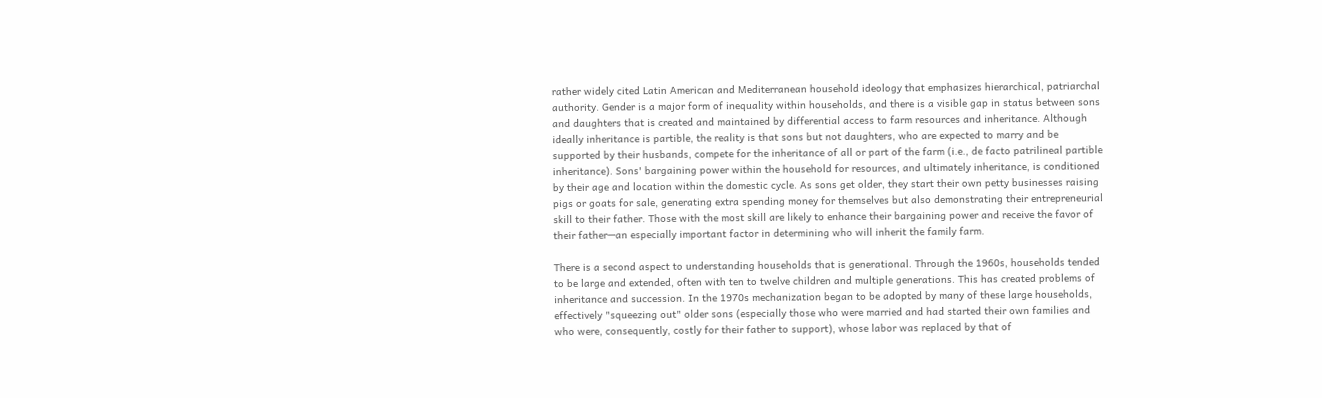rather widely cited Latin American and Mediterranean household ideology that emphasizes hierarchical, patriarchal authority. Gender is a major form of inequality within households, and there is a visible gap in status between sons and daughters that is created and maintained by differential access to farm resources and inheritance. Although ideally inheritance is partible, the reality is that sons but not daughters, who are expected to marry and be supported by their husbands, compete for the inheritance of all or part of the farm (i.e., de facto patrilineal partible inheritance). Sons' bargaining power within the household for resources, and ultimately inheritance, is conditioned by their age and location within the domestic cycle. As sons get older, they start their own petty businesses raising pigs or goats for sale, generating extra spending money for themselves but also demonstrating their entrepreneurial skill to their father. Those with the most skill are likely to enhance their bargaining power and receive the favor of their father—an especially important factor in determining who will inherit the family farm.

There is a second aspect to understanding households that is generational. Through the 1960s, households tended to be large and extended, often with ten to twelve children and multiple generations. This has created problems of inheritance and succession. In the 1970s mechanization began to be adopted by many of these large households, effectively "squeezing out" older sons (especially those who were married and had started their own families and who were, consequently, costly for their father to support), whose labor was replaced by that of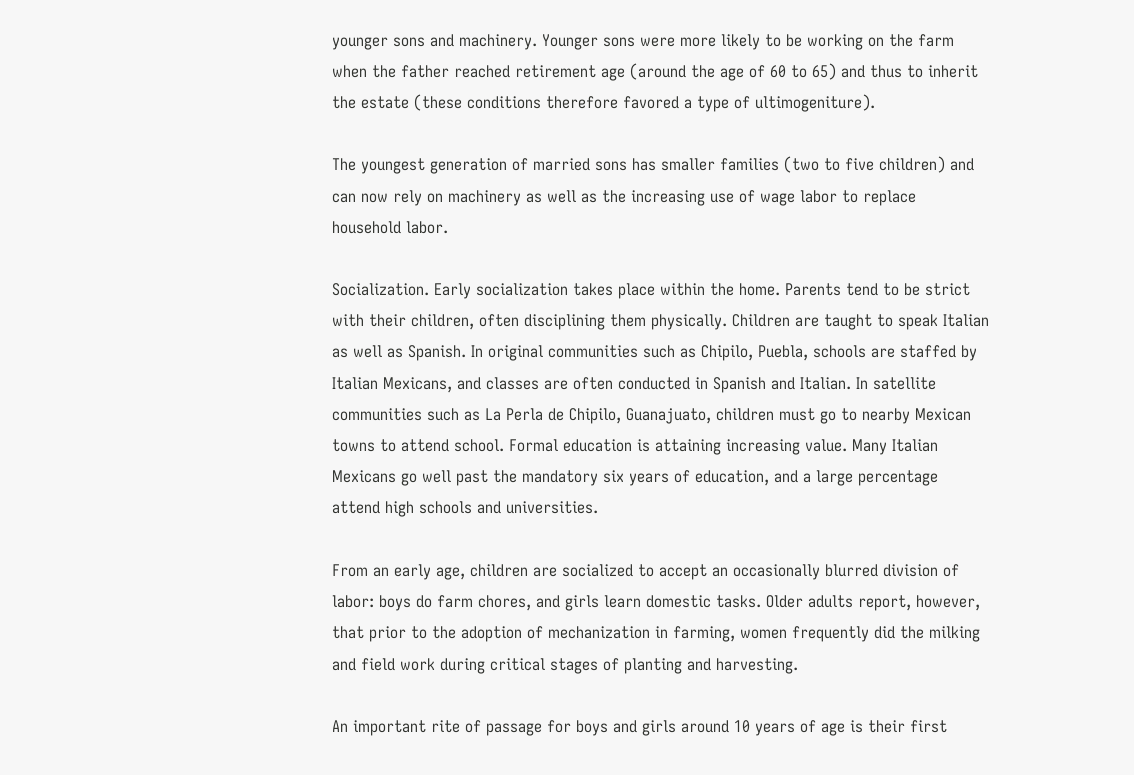younger sons and machinery. Younger sons were more likely to be working on the farm when the father reached retirement age (around the age of 60 to 65) and thus to inherit the estate (these conditions therefore favored a type of ultimogeniture).

The youngest generation of married sons has smaller families (two to five children) and can now rely on machinery as well as the increasing use of wage labor to replace household labor.

Socialization. Early socialization takes place within the home. Parents tend to be strict with their children, often disciplining them physically. Children are taught to speak Italian as well as Spanish. In original communities such as Chipilo, Puebla, schools are staffed by Italian Mexicans, and classes are often conducted in Spanish and Italian. In satellite communities such as La Perla de Chipilo, Guanajuato, children must go to nearby Mexican towns to attend school. Formal education is attaining increasing value. Many Italian Mexicans go well past the mandatory six years of education, and a large percentage attend high schools and universities.

From an early age, children are socialized to accept an occasionally blurred division of labor: boys do farm chores, and girls learn domestic tasks. Older adults report, however, that prior to the adoption of mechanization in farming, women frequently did the milking and field work during critical stages of planting and harvesting.

An important rite of passage for boys and girls around 10 years of age is their first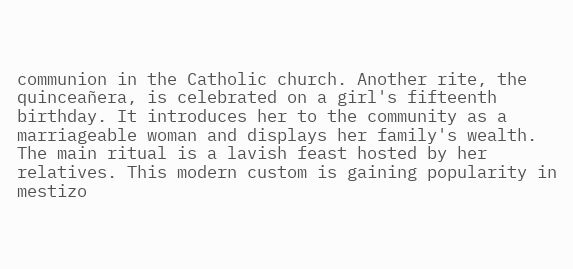communion in the Catholic church. Another rite, the quinceañera, is celebrated on a girl's fifteenth birthday. It introduces her to the community as a marriageable woman and displays her family's wealth. The main ritual is a lavish feast hosted by her relatives. This modern custom is gaining popularity in mestizo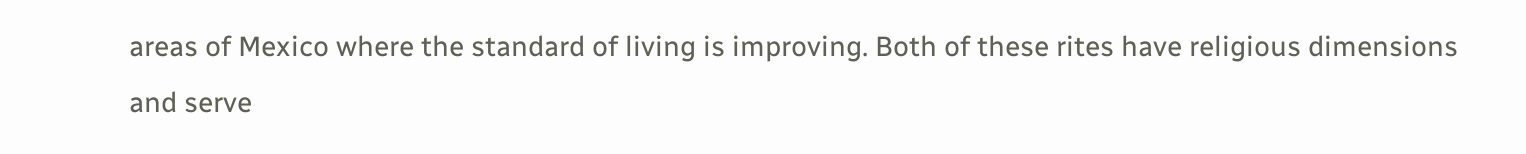areas of Mexico where the standard of living is improving. Both of these rites have religious dimensions and serve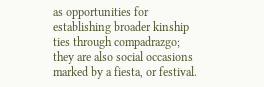as opportunities for establishing broader kinship ties through compadrazgo; they are also social occasions marked by a fiesta, or festival.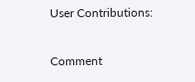User Contributions:

Comment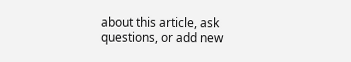about this article, ask questions, or add new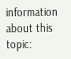information about this topic: